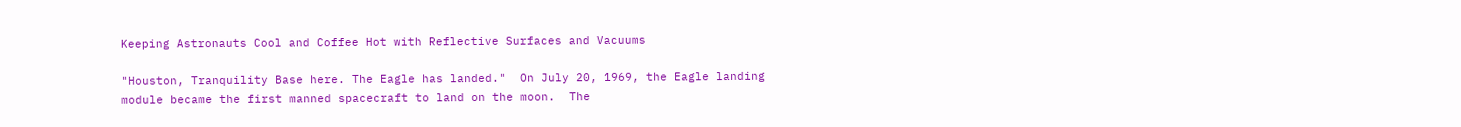Keeping Astronauts Cool and Coffee Hot with Reflective Surfaces and Vacuums

"Houston, Tranquility Base here. The Eagle has landed."  On July 20, 1969, the Eagle landing module became the first manned spacecraft to land on the moon.  The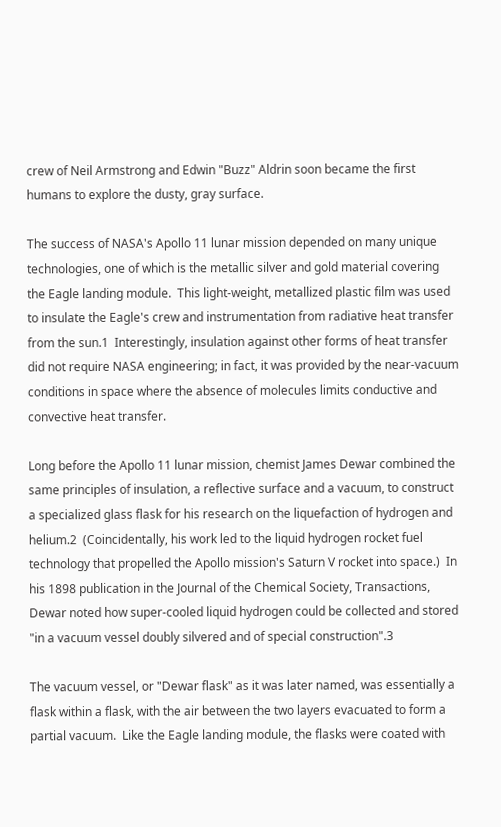crew of Neil Armstrong and Edwin "Buzz" Aldrin soon became the first humans to explore the dusty, gray surface.

The success of NASA's Apollo 11 lunar mission depended on many unique technologies, one of which is the metallic silver and gold material covering the Eagle landing module.  This light-weight, metallized plastic film was used to insulate the Eagle's crew and instrumentation from radiative heat transfer from the sun.1  Interestingly, insulation against other forms of heat transfer did not require NASA engineering; in fact, it was provided by the near-vacuum conditions in space where the absence of molecules limits conductive and convective heat transfer.

Long before the Apollo 11 lunar mission, chemist James Dewar combined the same principles of insulation, a reflective surface and a vacuum, to construct a specialized glass flask for his research on the liquefaction of hydrogen and helium.2  (Coincidentally, his work led to the liquid hydrogen rocket fuel technology that propelled the Apollo mission's Saturn V rocket into space.)  In his 1898 publication in the Journal of the Chemical Society, Transactions, Dewar noted how super-cooled liquid hydrogen could be collected and stored "in a vacuum vessel doubly silvered and of special construction".3

The vacuum vessel, or "Dewar flask" as it was later named, was essentially a flask within a flask, with the air between the two layers evacuated to form a partial vacuum.  Like the Eagle landing module, the flasks were coated with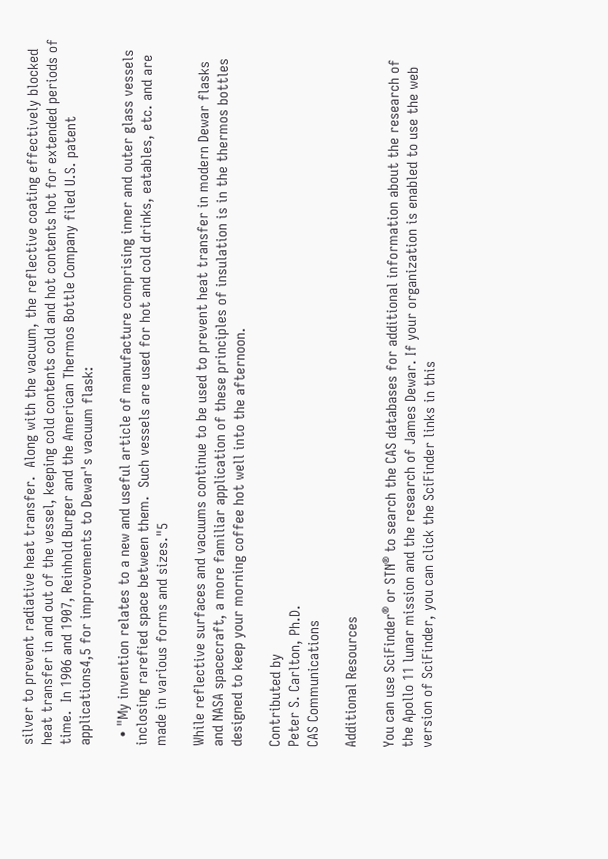silver to prevent radiative heat transfer.  Along with the vacuum, the reflective coating effectively blocked heat transfer in and out of the vessel, keeping cold contents cold and hot contents hot for extended periods of time.  In 1906 and 1907, Reinhold Burger and the American Thermos Bottle Company filed U.S. patent applications4,5 for improvements to Dewar's vacuum flask:

  • "My invention relates to a new and useful article of manufacture comprising inner and outer glass vessels inclosing rarefied space between them.  Such vessels are used for hot and cold drinks, eatables, etc. and are made in various forms and sizes."5

While reflective surfaces and vacuums continue to be used to prevent heat transfer in modern Dewar flasks and NASA spacecraft, a more familiar application of these principles of insulation is in the thermos bottles designed to keep your morning coffee hot well into the afternoon.

Contributed by
Peter S. Carlton, Ph.D.
CAS Communications

Additional Resources

You can use SciFinder® or STN® to search the CAS databases for additional information about the research of the Apollo 11 lunar mission and the research of James Dewar. If your organization is enabled to use the web version of SciFinder, you can click the SciFinder links in this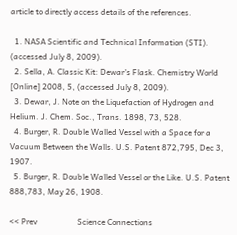article to directly access details of the references.

  1. NASA Scientific and Technical Information (STI). (accessed July 8, 2009).
  2. Sella, A. Classic Kit: Dewar's Flask. Chemistry World [Online] 2008, 5, (accessed July 8, 2009).
  3. Dewar, J. Note on the Liquefaction of Hydrogen and Helium. J. Chem. Soc., Trans. 1898, 73, 528.
  4. Burger, R. Double Walled Vessel with a Space for a Vacuum Between the Walls. U.S. Patent 872,795, Dec 3, 1907.
  5. Burger, R. Double Walled Vessel or the Like. U.S. Patent 888,783, May 26, 1908.

<< Prev                    Science Connections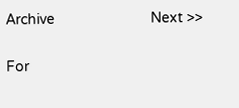Archive                        Next >>

For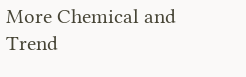More Chemical and Trend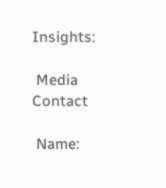Insights:

 Media Contact

 Name: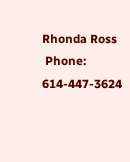Rhonda Ross
 Phone: 614-447-3624